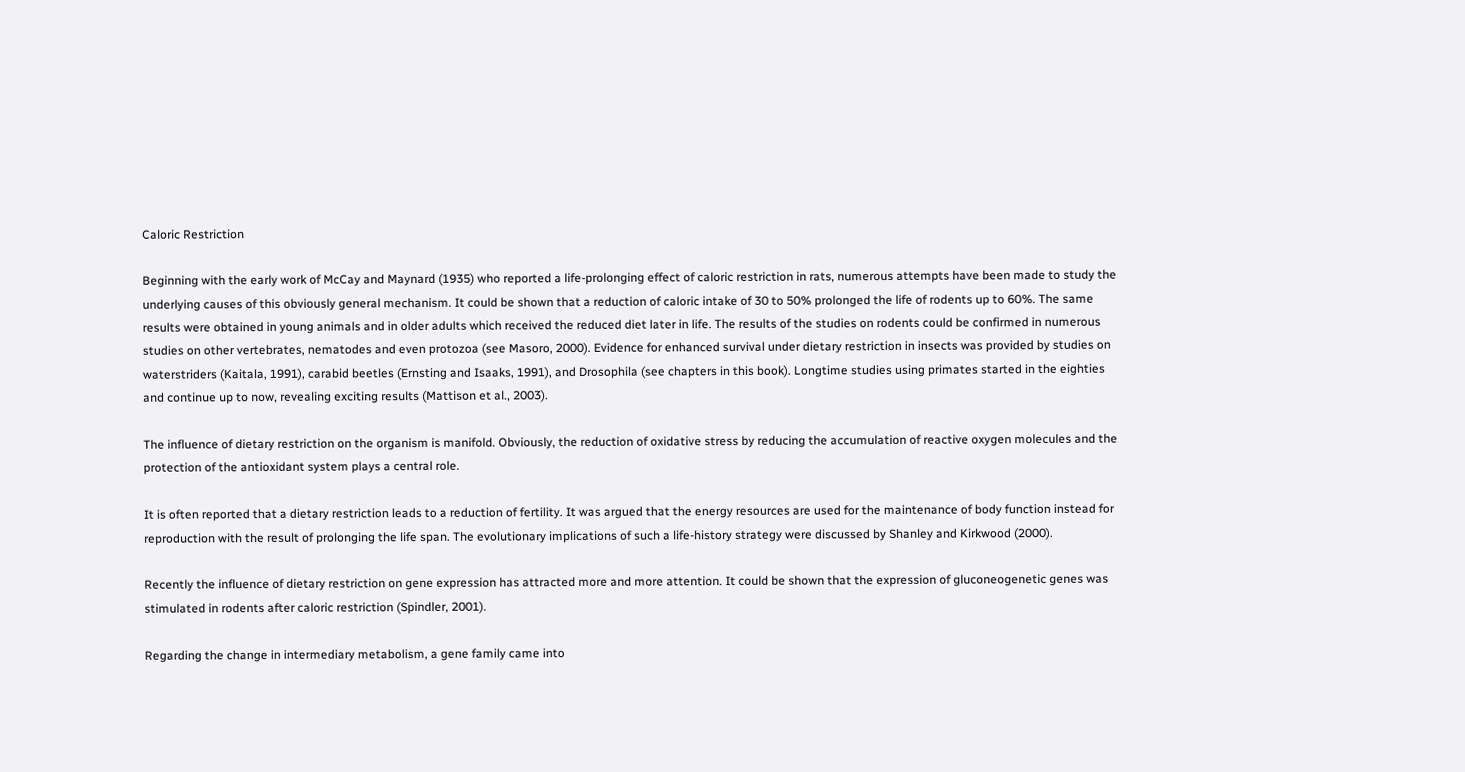Caloric Restriction

Beginning with the early work of McCay and Maynard (1935) who reported a life-prolonging effect of caloric restriction in rats, numerous attempts have been made to study the underlying causes of this obviously general mechanism. It could be shown that a reduction of caloric intake of 30 to 50% prolonged the life of rodents up to 60%. The same results were obtained in young animals and in older adults which received the reduced diet later in life. The results of the studies on rodents could be confirmed in numerous studies on other vertebrates, nematodes and even protozoa (see Masoro, 2000). Evidence for enhanced survival under dietary restriction in insects was provided by studies on waterstriders (Kaitala, 1991), carabid beetles (Ernsting and Isaaks, 1991), and Drosophila (see chapters in this book). Longtime studies using primates started in the eighties and continue up to now, revealing exciting results (Mattison et al., 2003).

The influence of dietary restriction on the organism is manifold. Obviously, the reduction of oxidative stress by reducing the accumulation of reactive oxygen molecules and the protection of the antioxidant system plays a central role.

It is often reported that a dietary restriction leads to a reduction of fertility. It was argued that the energy resources are used for the maintenance of body function instead for reproduction with the result of prolonging the life span. The evolutionary implications of such a life-history strategy were discussed by Shanley and Kirkwood (2000).

Recently the influence of dietary restriction on gene expression has attracted more and more attention. It could be shown that the expression of gluconeogenetic genes was stimulated in rodents after caloric restriction (Spindler, 2001).

Regarding the change in intermediary metabolism, a gene family came into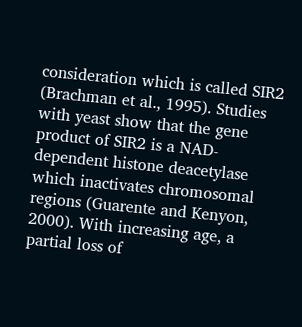consideration which is called SIR2 (Brachman et al., 1995). Studies with yeast show that the gene product of SIR2 is a NAD-dependent histone deacetylase which inactivates chromosomal regions (Guarente and Kenyon, 2000). With increasing age, a partial loss of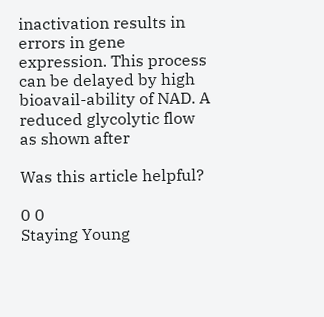inactivation results in errors in gene expression. This process can be delayed by high bioavail-ability of NAD. A reduced glycolytic flow as shown after

Was this article helpful?

0 0
Staying Young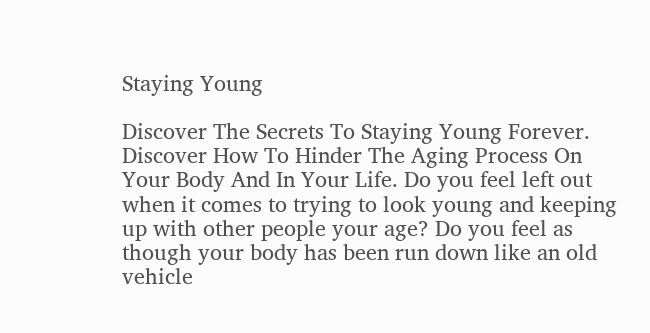Staying Young

Discover The Secrets To Staying Young Forever. Discover How To Hinder The Aging Process On Your Body And In Your Life. Do you feel left out when it comes to trying to look young and keeping up with other people your age? Do you feel as though your body has been run down like an old vehicle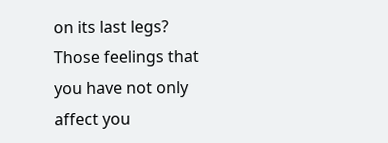on its last legs? Those feelings that you have not only affect you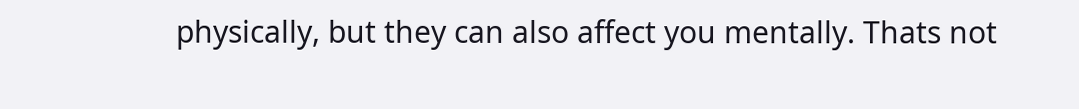physically, but they can also affect you mentally. Thats not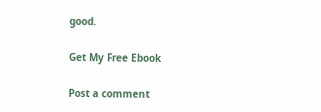good.

Get My Free Ebook

Post a comment